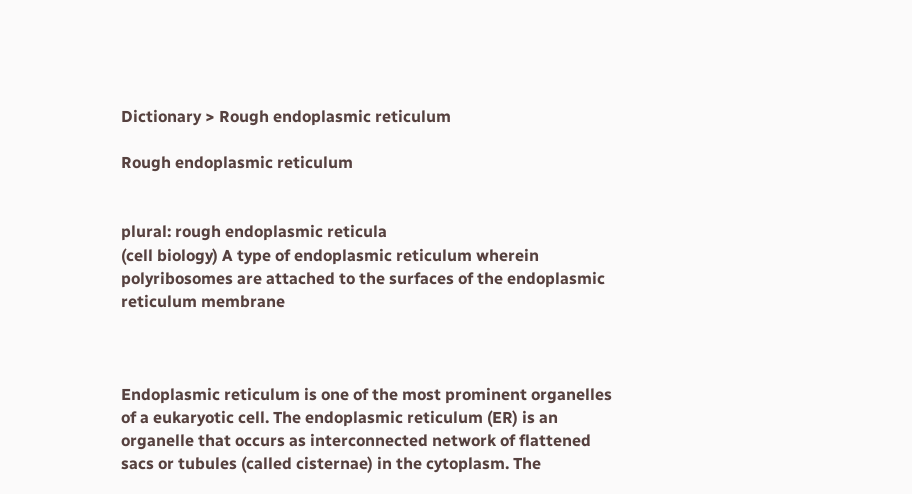Dictionary > Rough endoplasmic reticulum

Rough endoplasmic reticulum


plural: rough endoplasmic reticula
(cell biology) A type of endoplasmic reticulum wherein polyribosomes are attached to the surfaces of the endoplasmic reticulum membrane



Endoplasmic reticulum is one of the most prominent organelles of a eukaryotic cell. The endoplasmic reticulum (ER) is an organelle that occurs as interconnected network of flattened sacs or tubules (called cisternae) in the cytoplasm. The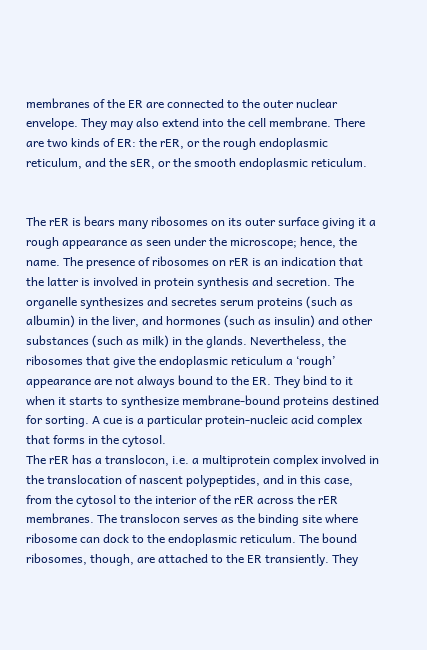membranes of the ER are connected to the outer nuclear envelope. They may also extend into the cell membrane. There are two kinds of ER: the rER, or the rough endoplasmic reticulum, and the sER, or the smooth endoplasmic reticulum.


The rER is bears many ribosomes on its outer surface giving it a rough appearance as seen under the microscope; hence, the name. The presence of ribosomes on rER is an indication that the latter is involved in protein synthesis and secretion. The organelle synthesizes and secretes serum proteins (such as albumin) in the liver, and hormones (such as insulin) and other substances (such as milk) in the glands. Nevertheless, the ribosomes that give the endoplasmic reticulum a ‘rough’ appearance are not always bound to the ER. They bind to it when it starts to synthesize membrane-bound proteins destined for sorting. A cue is a particular protein-nucleic acid complex that forms in the cytosol.
The rER has a translocon, i.e. a multiprotein complex involved in the translocation of nascent polypeptides, and in this case, from the cytosol to the interior of the rER across the rER membranes. The translocon serves as the binding site where ribosome can dock to the endoplasmic reticulum. The bound ribosomes, though, are attached to the ER transiently. They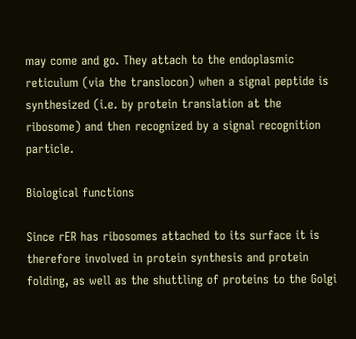may come and go. They attach to the endoplasmic reticulum (via the translocon) when a signal peptide is synthesized (i.e. by protein translation at the ribosome) and then recognized by a signal recognition particle.

Biological functions

Since rER has ribosomes attached to its surface it is therefore involved in protein synthesis and protein folding, as well as the shuttling of proteins to the Golgi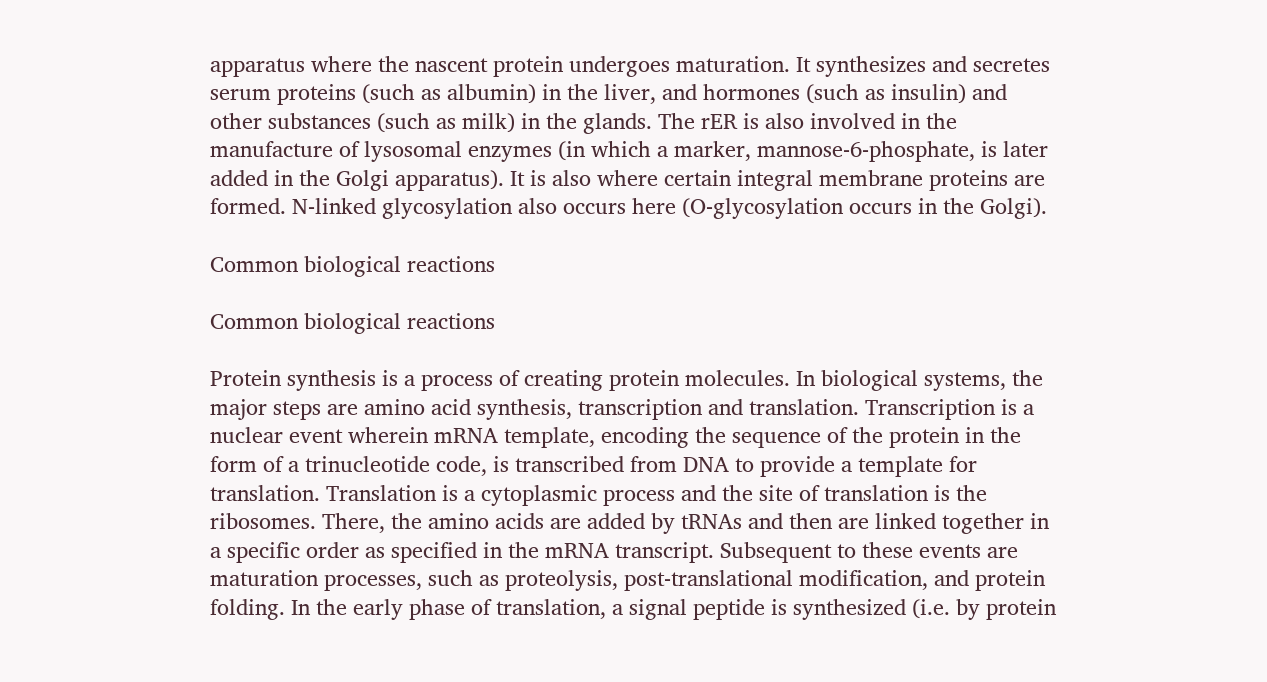apparatus where the nascent protein undergoes maturation. It synthesizes and secretes serum proteins (such as albumin) in the liver, and hormones (such as insulin) and other substances (such as milk) in the glands. The rER is also involved in the manufacture of lysosomal enzymes (in which a marker, mannose-6-phosphate, is later added in the Golgi apparatus). It is also where certain integral membrane proteins are formed. N-linked glycosylation also occurs here (O-glycosylation occurs in the Golgi).

Common biological reactions

Common biological reactions

Protein synthesis is a process of creating protein molecules. In biological systems, the major steps are amino acid synthesis, transcription and translation. Transcription is a nuclear event wherein mRNA template, encoding the sequence of the protein in the form of a trinucleotide code, is transcribed from DNA to provide a template for translation. Translation is a cytoplasmic process and the site of translation is the ribosomes. There, the amino acids are added by tRNAs and then are linked together in a specific order as specified in the mRNA transcript. Subsequent to these events are maturation processes, such as proteolysis, post-translational modification, and protein folding. In the early phase of translation, a signal peptide is synthesized (i.e. by protein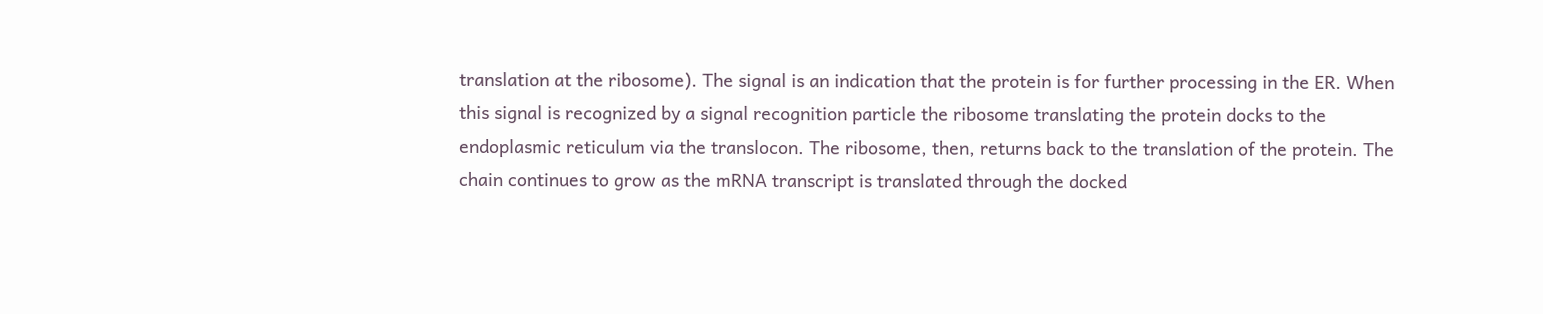translation at the ribosome). The signal is an indication that the protein is for further processing in the ER. When this signal is recognized by a signal recognition particle the ribosome translating the protein docks to the endoplasmic reticulum via the translocon. The ribosome, then, returns back to the translation of the protein. The chain continues to grow as the mRNA transcript is translated through the docked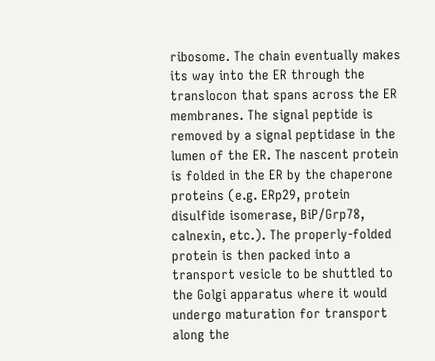ribosome. The chain eventually makes its way into the ER through the translocon that spans across the ER membranes. The signal peptide is removed by a signal peptidase in the lumen of the ER. The nascent protein is folded in the ER by the chaperone proteins (e.g. ERp29, protein disulfide isomerase, BiP/Grp78, calnexin, etc.). The properly-folded protein is then packed into a transport vesicle to be shuttled to the Golgi apparatus where it would undergo maturation for transport along the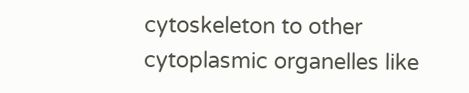cytoskeleton to other cytoplasmic organelles like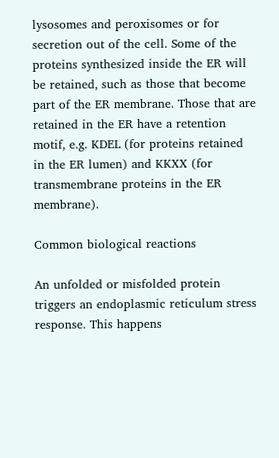lysosomes and peroxisomes or for secretion out of the cell. Some of the proteins synthesized inside the ER will be retained, such as those that become part of the ER membrane. Those that are retained in the ER have a retention motif, e.g. KDEL (for proteins retained in the ER lumen) and KKXX (for transmembrane proteins in the ER membrane).

Common biological reactions

An unfolded or misfolded protein triggers an endoplasmic reticulum stress response. This happens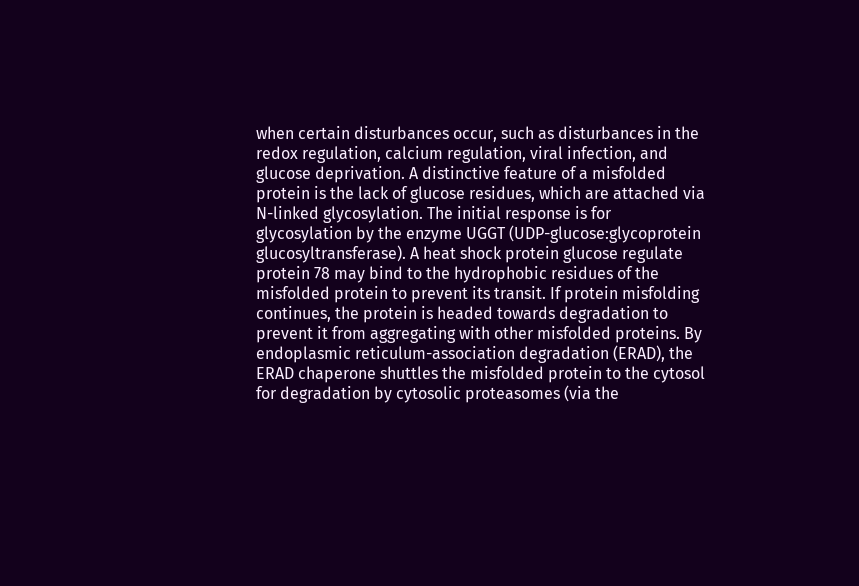when certain disturbances occur, such as disturbances in the redox regulation, calcium regulation, viral infection, and glucose deprivation. A distinctive feature of a misfolded protein is the lack of glucose residues, which are attached via N-linked glycosylation. The initial response is for glycosylation by the enzyme UGGT (UDP-glucose:glycoprotein glucosyltransferase). A heat shock protein glucose regulate protein 78 may bind to the hydrophobic residues of the misfolded protein to prevent its transit. If protein misfolding continues, the protein is headed towards degradation to prevent it from aggregating with other misfolded proteins. By endoplasmic reticulum-association degradation (ERAD), the ERAD chaperone shuttles the misfolded protein to the cytosol for degradation by cytosolic proteasomes (via the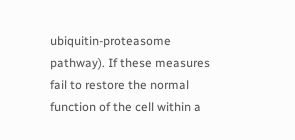ubiquitin-proteasome pathway). If these measures fail to restore the normal function of the cell within a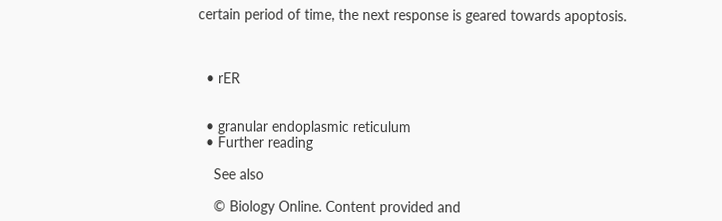certain period of time, the next response is geared towards apoptosis.



  • rER


  • granular endoplasmic reticulum
  • Further reading

    See also

    © Biology Online. Content provided and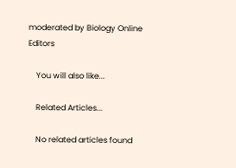moderated by Biology Online Editors

    You will also like...

    Related Articles...

    No related articles found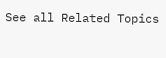See all Related Topics